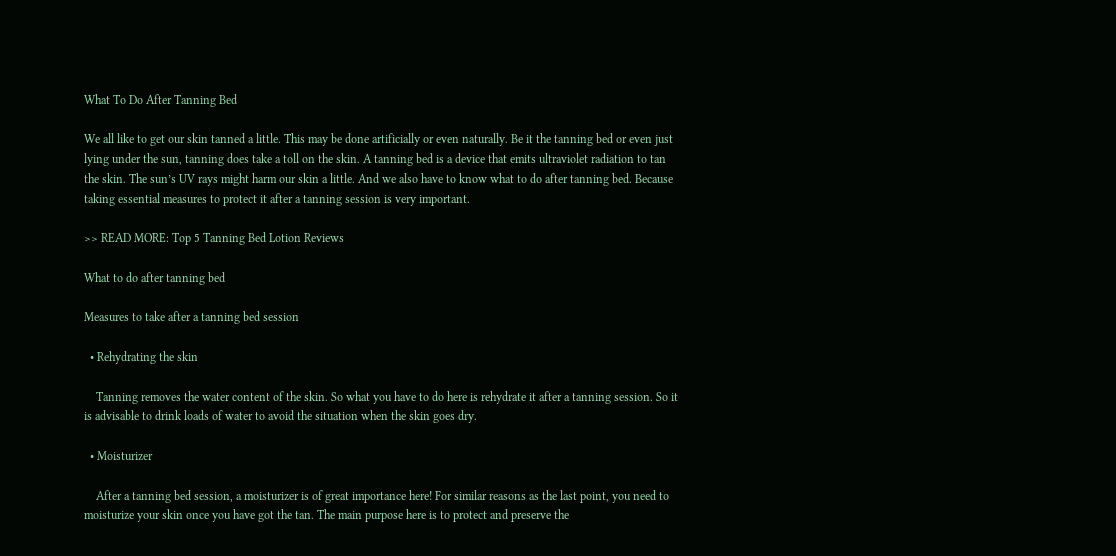What To Do After Tanning Bed

We all like to get our skin tanned a little. This may be done artificially or even naturally. Be it the tanning bed or even just lying under the sun, tanning does take a toll on the skin. A tanning bed is a device that emits ultraviolet radiation to tan the skin. The sun’s UV rays might harm our skin a little. And we also have to know what to do after tanning bed. Because taking essential measures to protect it after a tanning session is very important.

>> READ MORE: Top 5 Tanning Bed Lotion Reviews

What to do after tanning bed

Measures to take after a tanning bed session

  • Rehydrating the skin

    Tanning removes the water content of the skin. So what you have to do here is rehydrate it after a tanning session. So it is advisable to drink loads of water to avoid the situation when the skin goes dry.

  • Moisturizer

    After a tanning bed session, a moisturizer is of great importance here! For similar reasons as the last point, you need to moisturize your skin once you have got the tan. The main purpose here is to protect and preserve the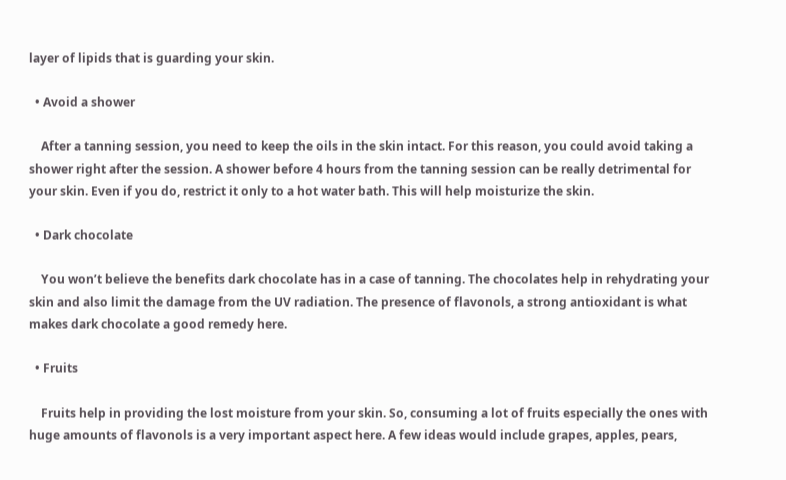layer of lipids that is guarding your skin.

  • Avoid a shower

    After a tanning session, you need to keep the oils in the skin intact. For this reason, you could avoid taking a shower right after the session. A shower before 4 hours from the tanning session can be really detrimental for your skin. Even if you do, restrict it only to a hot water bath. This will help moisturize the skin.

  • Dark chocolate

    You won’t believe the benefits dark chocolate has in a case of tanning. The chocolates help in rehydrating your skin and also limit the damage from the UV radiation. The presence of flavonols, a strong antioxidant is what makes dark chocolate a good remedy here.

  • Fruits

    Fruits help in providing the lost moisture from your skin. So, consuming a lot of fruits especially the ones with huge amounts of flavonols is a very important aspect here. A few ideas would include grapes, apples, pears,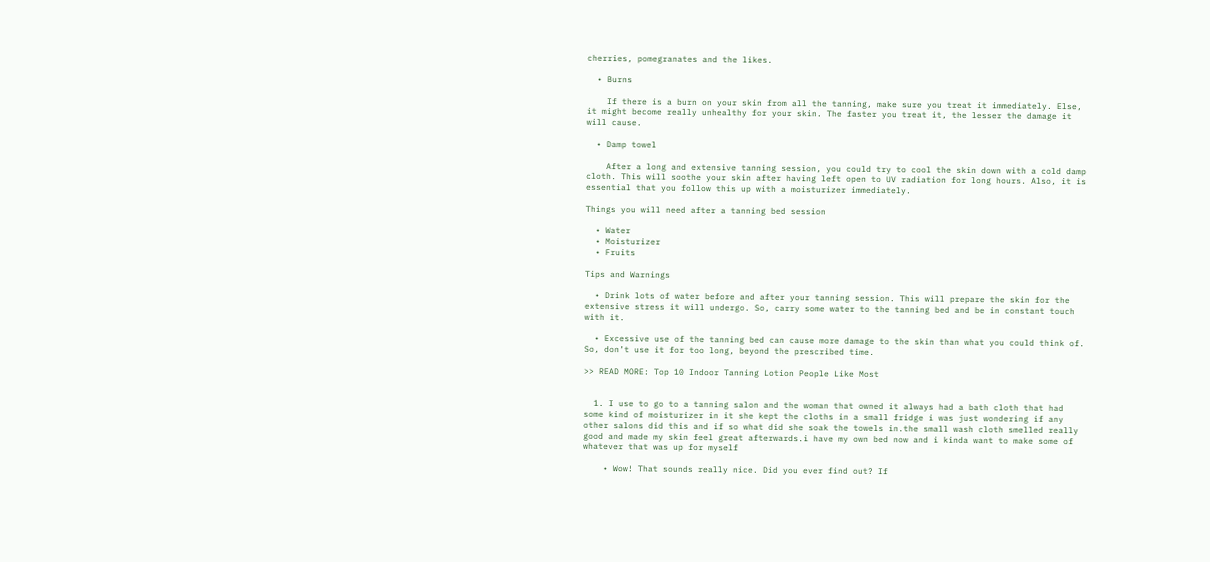cherries, pomegranates and the likes.

  • Burns

    If there is a burn on your skin from all the tanning, make sure you treat it immediately. Else, it might become really unhealthy for your skin. The faster you treat it, the lesser the damage it will cause.

  • Damp towel

    After a long and extensive tanning session, you could try to cool the skin down with a cold damp cloth. This will soothe your skin after having left open to UV radiation for long hours. Also, it is essential that you follow this up with a moisturizer immediately.

Things you will need after a tanning bed session

  • Water
  • Moisturizer
  • Fruits

Tips and Warnings

  • Drink lots of water before and after your tanning session. This will prepare the skin for the extensive stress it will undergo. So, carry some water to the tanning bed and be in constant touch with it.

  • Excessive use of the tanning bed can cause more damage to the skin than what you could think of. So, don’t use it for too long, beyond the prescribed time.

>> READ MORE: Top 10 Indoor Tanning Lotion People Like Most


  1. I use to go to a tanning salon and the woman that owned it always had a bath cloth that had some kind of moisturizer in it she kept the cloths in a small fridge i was just wondering if any other salons did this and if so what did she soak the towels in.the small wash cloth smelled really good and made my skin feel great afterwards.i have my own bed now and i kinda want to make some of whatever that was up for myself

    • Wow! That sounds really nice. Did you ever find out? If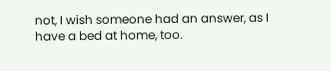not, I wish someone had an answer, as I have a bed at home, too.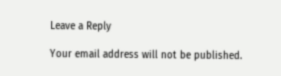Leave a Reply

Your email address will not be published.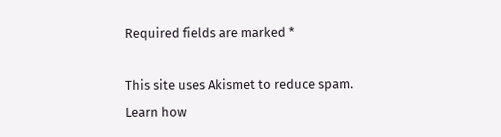Required fields are marked *

This site uses Akismet to reduce spam. Learn how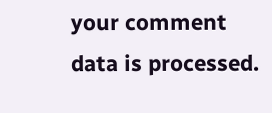your comment data is processed.